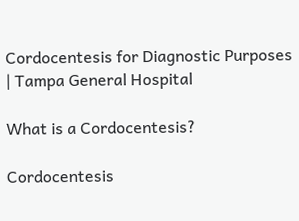Cordocentesis for Diagnostic Purposes | Tampa General Hospital

What is a Cordocentesis?

Cordocentesis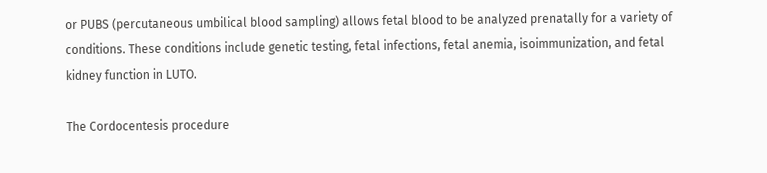or PUBS (percutaneous umbilical blood sampling) allows fetal blood to be analyzed prenatally for a variety of conditions. These conditions include genetic testing, fetal infections, fetal anemia, isoimmunization, and fetal kidney function in LUTO.

The Cordocentesis procedure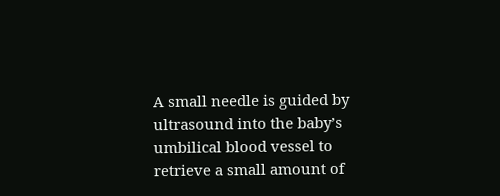A small needle is guided by ultrasound into the baby’s umbilical blood vessel to retrieve a small amount of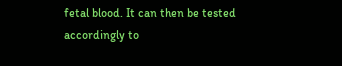fetal blood. It can then be tested accordingly to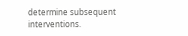determine subsequent interventions.